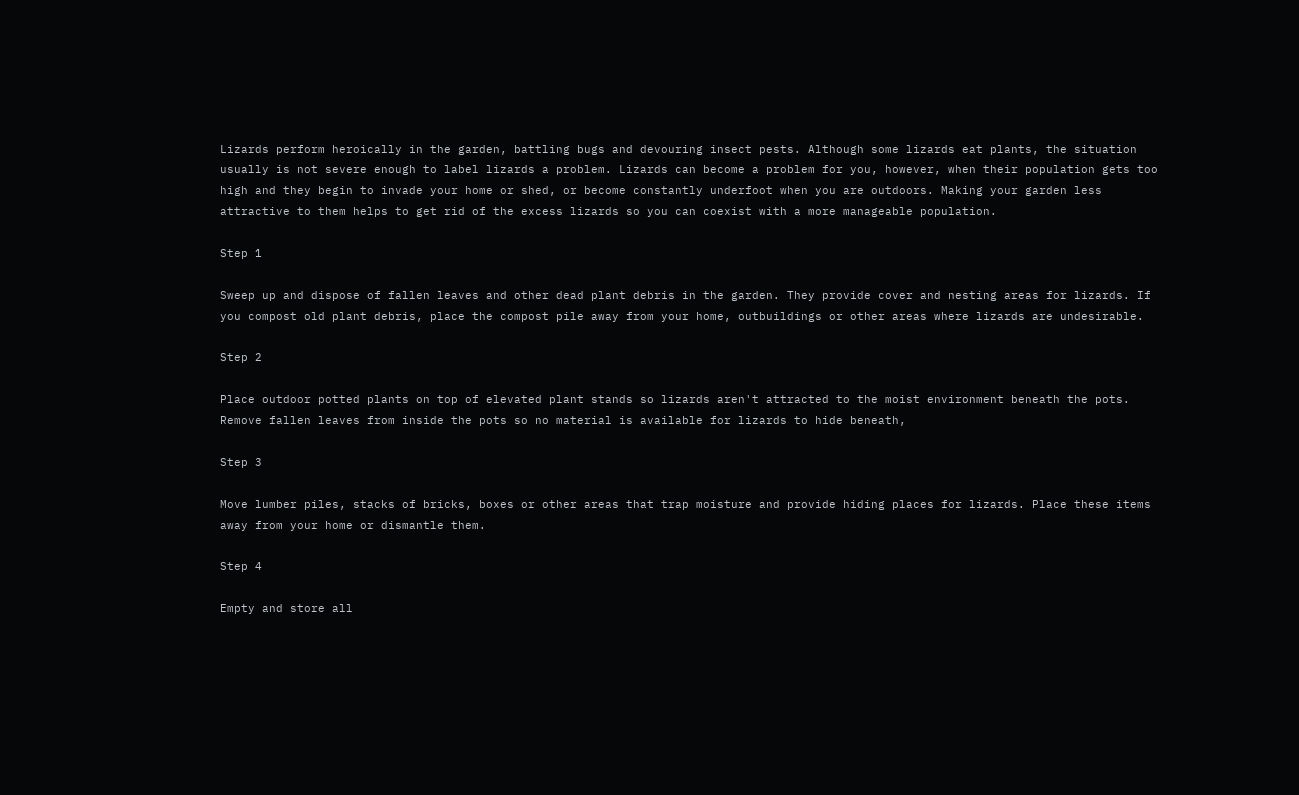Lizards perform heroically in the garden, battling bugs and devouring insect pests. Although some lizards eat plants, the situation usually is not severe enough to label lizards a problem. Lizards can become a problem for you, however, when their population gets too high and they begin to invade your home or shed, or become constantly underfoot when you are outdoors. Making your garden less attractive to them helps to get rid of the excess lizards so you can coexist with a more manageable population.

Step 1

Sweep up and dispose of fallen leaves and other dead plant debris in the garden. They provide cover and nesting areas for lizards. If you compost old plant debris, place the compost pile away from your home, outbuildings or other areas where lizards are undesirable.

Step 2

Place outdoor potted plants on top of elevated plant stands so lizards aren't attracted to the moist environment beneath the pots. Remove fallen leaves from inside the pots so no material is available for lizards to hide beneath,

Step 3

Move lumber piles, stacks of bricks, boxes or other areas that trap moisture and provide hiding places for lizards. Place these items away from your home or dismantle them.

Step 4

Empty and store all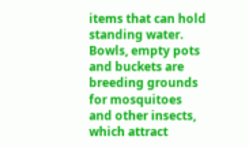items that can hold standing water. Bowls, empty pots and buckets are breeding grounds for mosquitoes and other insects, which attract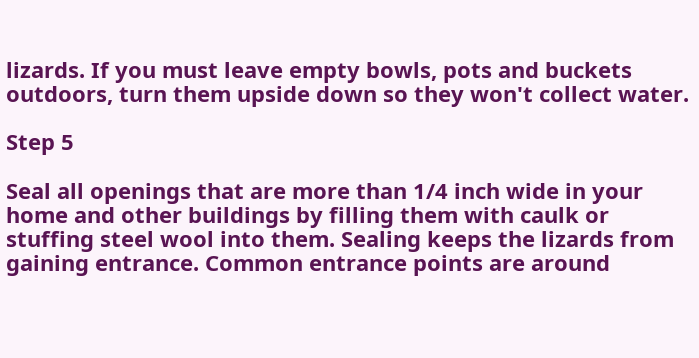lizards. If you must leave empty bowls, pots and buckets outdoors, turn them upside down so they won't collect water.

Step 5

Seal all openings that are more than 1/4 inch wide in your home and other buildings by filling them with caulk or stuffing steel wool into them. Sealing keeps the lizards from gaining entrance. Common entrance points are around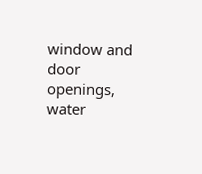window and door openings, water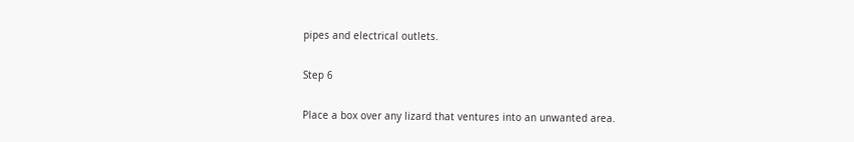pipes and electrical outlets.

Step 6

Place a box over any lizard that ventures into an unwanted area.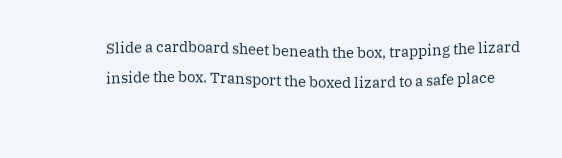Slide a cardboard sheet beneath the box, trapping the lizard inside the box. Transport the boxed lizard to a safe place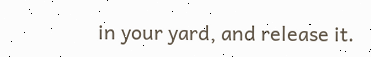in your yard, and release it.